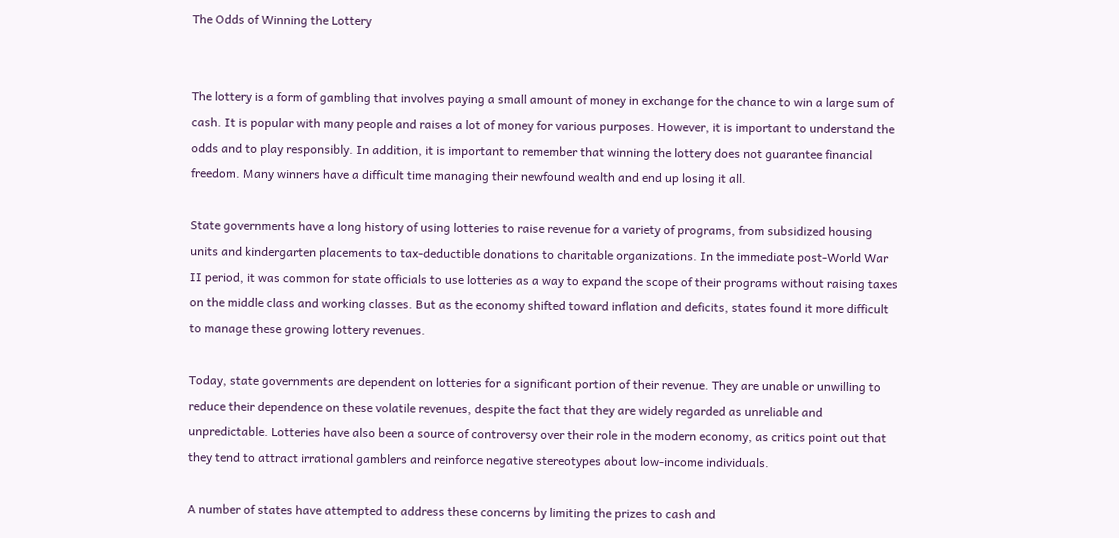The Odds of Winning the Lottery


The lottery is a form of gambling that involves paying a small amount of money in exchange for the chance to win a large sum of cash. It is popular with many people and raises a lot of money for various purposes. However, it is important to understand the odds and to play responsibly. In addition, it is important to remember that winning the lottery does not guarantee financial freedom. Many winners have a difficult time managing their newfound wealth and end up losing it all.

State governments have a long history of using lotteries to raise revenue for a variety of programs, from subsidized housing units and kindergarten placements to tax-deductible donations to charitable organizations. In the immediate post-World War II period, it was common for state officials to use lotteries as a way to expand the scope of their programs without raising taxes on the middle class and working classes. But as the economy shifted toward inflation and deficits, states found it more difficult to manage these growing lottery revenues.

Today, state governments are dependent on lotteries for a significant portion of their revenue. They are unable or unwilling to reduce their dependence on these volatile revenues, despite the fact that they are widely regarded as unreliable and unpredictable. Lotteries have also been a source of controversy over their role in the modern economy, as critics point out that they tend to attract irrational gamblers and reinforce negative stereotypes about low-income individuals.

A number of states have attempted to address these concerns by limiting the prizes to cash and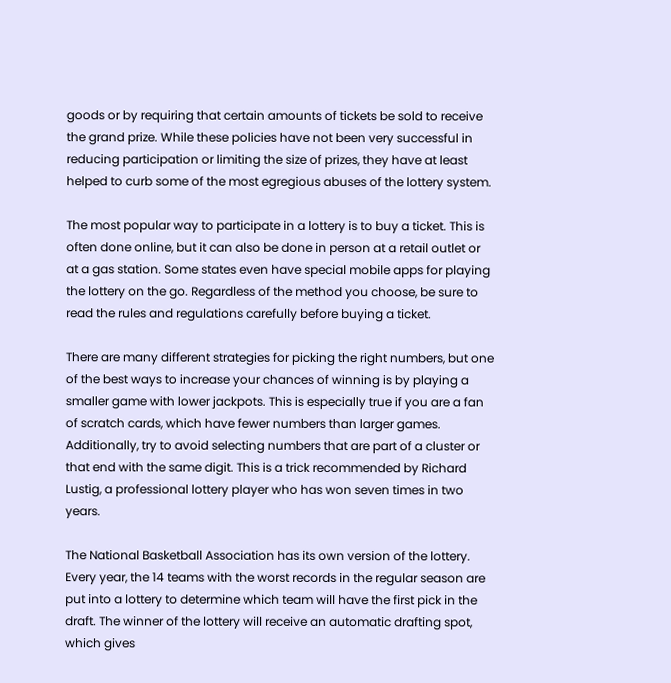goods or by requiring that certain amounts of tickets be sold to receive the grand prize. While these policies have not been very successful in reducing participation or limiting the size of prizes, they have at least helped to curb some of the most egregious abuses of the lottery system.

The most popular way to participate in a lottery is to buy a ticket. This is often done online, but it can also be done in person at a retail outlet or at a gas station. Some states even have special mobile apps for playing the lottery on the go. Regardless of the method you choose, be sure to read the rules and regulations carefully before buying a ticket.

There are many different strategies for picking the right numbers, but one of the best ways to increase your chances of winning is by playing a smaller game with lower jackpots. This is especially true if you are a fan of scratch cards, which have fewer numbers than larger games. Additionally, try to avoid selecting numbers that are part of a cluster or that end with the same digit. This is a trick recommended by Richard Lustig, a professional lottery player who has won seven times in two years.

The National Basketball Association has its own version of the lottery. Every year, the 14 teams with the worst records in the regular season are put into a lottery to determine which team will have the first pick in the draft. The winner of the lottery will receive an automatic drafting spot, which gives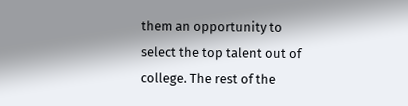them an opportunity to select the top talent out of college. The rest of the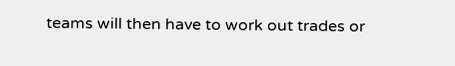teams will then have to work out trades or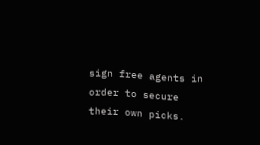sign free agents in order to secure their own picks.